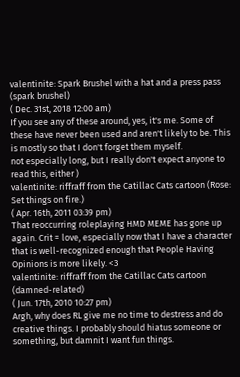valentinite: Spark Brushel with a hat and a press pass (spark brushel)
( Dec. 31st, 2018 12:00 am)
If you see any of these around, yes, it's me. Some of these have never been used and aren't likely to be. This is mostly so that I don't forget them myself.
not especially long, but I really don't expect anyone to read this, either )
valentinite: riffraff from the Catillac Cats cartoon (Rose: Set things on fire.)
( Apr. 16th, 2011 03:39 pm)
That reoccurring roleplaying HMD MEME has gone up again. Crit = love, especially now that I have a character that is well-recognized enough that People Having Opinions is more likely. <3
valentinite: riffraff from the Catillac Cats cartoon (damned-related)
( Jun. 17th, 2010 10:27 pm)
Argh, why does RL give me no time to destress and do creative things. I probably should hiatus someone or something, but damnit I want fun things.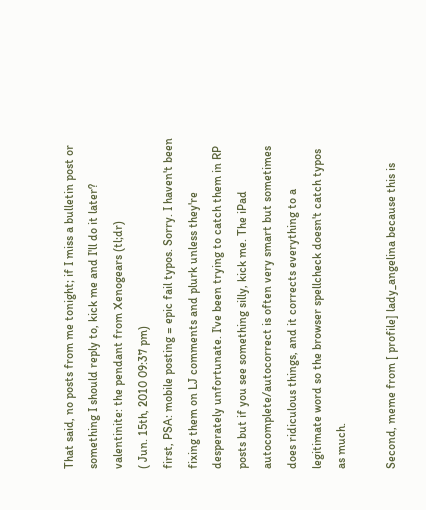That said, no posts from me tonight; if I miss a bulletin post or something I should reply to, kick me and I'll do it later?
valentinite: the pendant from Xenogears (tl;dr)
( Jun. 15th, 2010 09:37 pm)
first, PSA: mobile posting = epic fail typos. Sorry. I haven't been fixing them on LJ comments and plurk unless they're desperately unfortunate. I've been trying to catch them in RP posts but if you see something silly, kick me. The iPad autocomplete/autocorrect is often very smart but sometimes does ridiculous things, and it corrects everything to a legitimate word so the browser spellcheck doesn't catch typos as much.

Second, meme from [ profile] lady_angelina because this is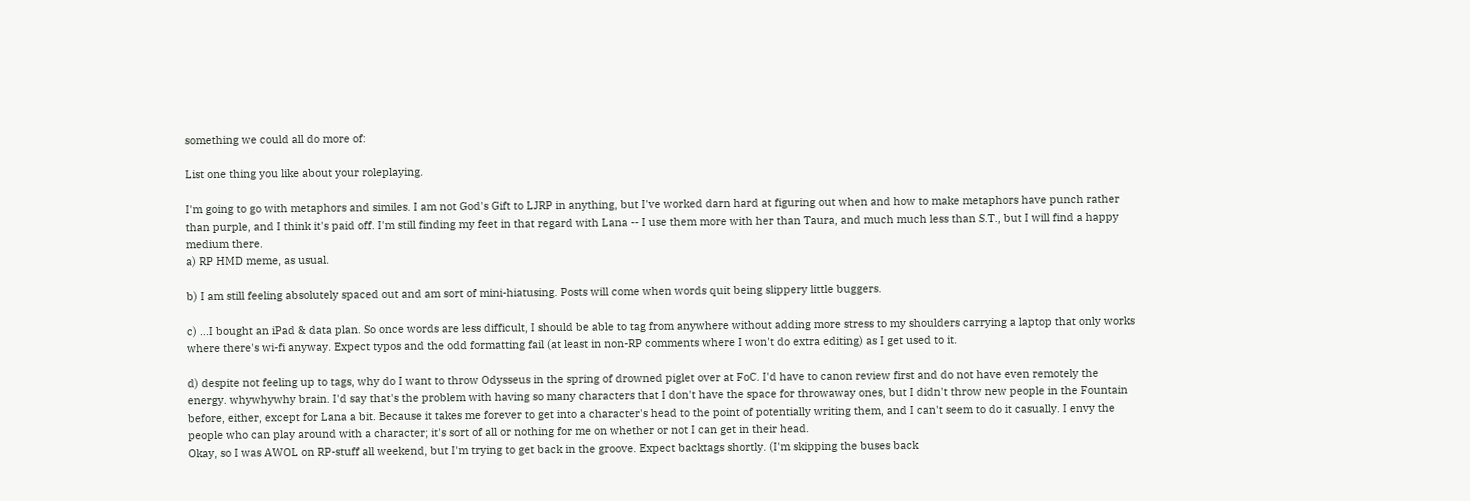something we could all do more of:

List one thing you like about your roleplaying.

I'm going to go with metaphors and similes. I am not God's Gift to LJRP in anything, but I've worked darn hard at figuring out when and how to make metaphors have punch rather than purple, and I think it's paid off. I'm still finding my feet in that regard with Lana -- I use them more with her than Taura, and much much less than S.T., but I will find a happy medium there.
a) RP HMD meme, as usual.

b) I am still feeling absolutely spaced out and am sort of mini-hiatusing. Posts will come when words quit being slippery little buggers.

c) ...I bought an iPad & data plan. So once words are less difficult, I should be able to tag from anywhere without adding more stress to my shoulders carrying a laptop that only works where there's wi-fi anyway. Expect typos and the odd formatting fail (at least in non-RP comments where I won't do extra editing) as I get used to it.

d) despite not feeling up to tags, why do I want to throw Odysseus in the spring of drowned piglet over at FoC. I'd have to canon review first and do not have even remotely the energy. whywhywhy brain. I'd say that's the problem with having so many characters that I don't have the space for throwaway ones, but I didn't throw new people in the Fountain before, either, except for Lana a bit. Because it takes me forever to get into a character's head to the point of potentially writing them, and I can't seem to do it casually. I envy the people who can play around with a character; it's sort of all or nothing for me on whether or not I can get in their head.
Okay, so I was AWOL on RP-stuff all weekend, but I'm trying to get back in the groove. Expect backtags shortly. (I'm skipping the buses back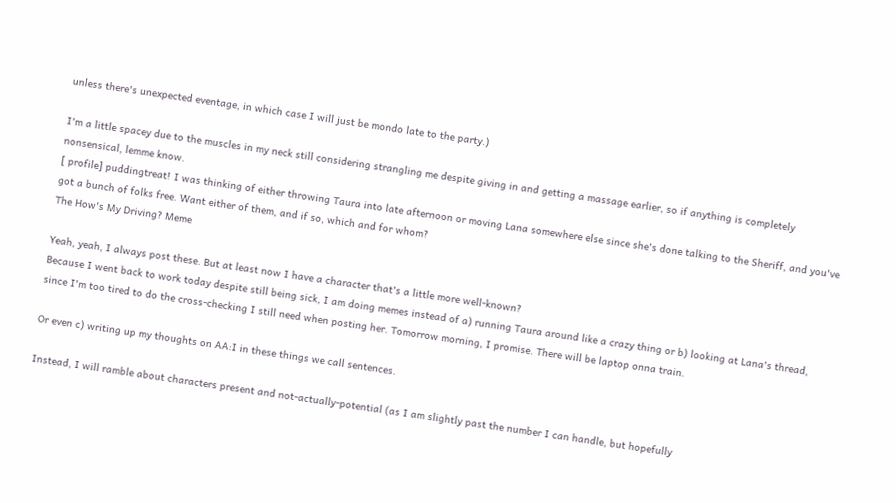unless there's unexpected eventage, in which case I will just be mondo late to the party.)

I'm a little spacey due to the muscles in my neck still considering strangling me despite giving in and getting a massage earlier, so if anything is completely nonsensical, lemme know.
[ profile] puddingtreat! I was thinking of either throwing Taura into late afternoon or moving Lana somewhere else since she's done talking to the Sheriff, and you've got a bunch of folks free. Want either of them, and if so, which and for whom?
The How's My Driving? Meme

Yeah, yeah, I always post these. But at least now I have a character that's a little more well-known?
Because I went back to work today despite still being sick, I am doing memes instead of a) running Taura around like a crazy thing or b) looking at Lana's thread, since I'm too tired to do the cross-checking I still need when posting her. Tomorrow morning, I promise. There will be laptop onna train.

Or even c) writing up my thoughts on AA:I in these things we call sentences.

Instead, I will ramble about characters present and not-actually-potential (as I am slightly past the number I can handle, but hopefully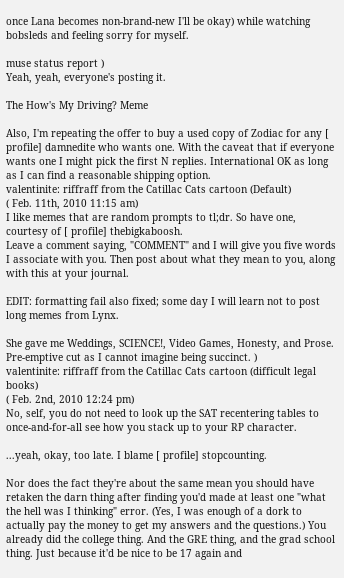once Lana becomes non-brand-new I'll be okay) while watching bobsleds and feeling sorry for myself.

muse status report )
Yeah, yeah, everyone's posting it.

The How's My Driving? Meme

Also, I'm repeating the offer to buy a used copy of Zodiac for any [ profile] damnedite who wants one. With the caveat that if everyone wants one I might pick the first N replies. International OK as long as I can find a reasonable shipping option.
valentinite: riffraff from the Catillac Cats cartoon (Default)
( Feb. 11th, 2010 11:15 am)
I like memes that are random prompts to tl;dr. So have one, courtesy of [ profile] thebigkaboosh.
Leave a comment saying, "COMMENT" and I will give you five words I associate with you. Then post about what they mean to you, along with this at your journal.

EDIT: formatting fail also fixed; some day I will learn not to post long memes from Lynx.

She gave me Weddings, SCIENCE!, Video Games, Honesty, and Prose.
Pre-emptive cut as I cannot imagine being succinct. )
valentinite: riffraff from the Catillac Cats cartoon (difficult legal books)
( Feb. 2nd, 2010 12:24 pm)
No, self, you do not need to look up the SAT recentering tables to once-and-for-all see how you stack up to your RP character.

...yeah, okay, too late. I blame [ profile] stopcounting.

Nor does the fact they're about the same mean you should have retaken the darn thing after finding you'd made at least one "what the hell was I thinking" error. (Yes, I was enough of a dork to actually pay the money to get my answers and the questions.) You already did the college thing. And the GRE thing, and the grad school thing. Just because it'd be nice to be 17 again and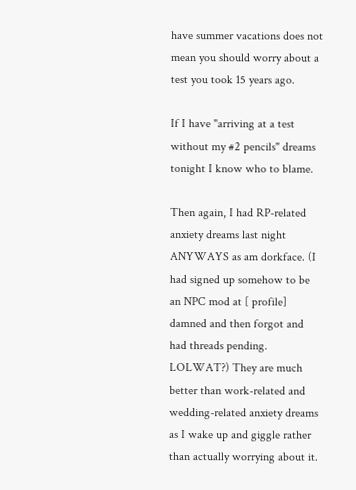have summer vacations does not mean you should worry about a test you took 15 years ago.

If I have "arriving at a test without my #2 pencils" dreams tonight I know who to blame.

Then again, I had RP-related anxiety dreams last night ANYWAYS as am dorkface. (I had signed up somehow to be an NPC mod at [ profile] damned and then forgot and had threads pending. LOLWAT?) They are much better than work-related and wedding-related anxiety dreams as I wake up and giggle rather than actually worrying about it.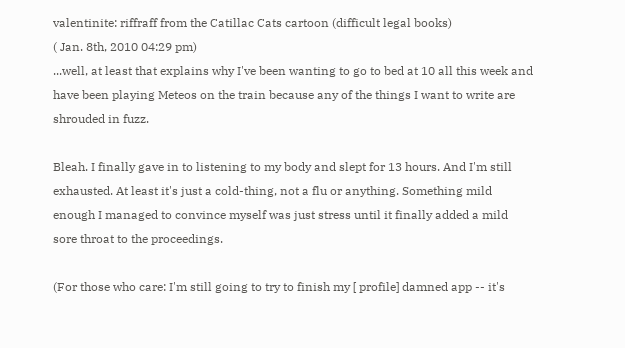valentinite: riffraff from the Catillac Cats cartoon (difficult legal books)
( Jan. 8th, 2010 04:29 pm)
...well, at least that explains why I've been wanting to go to bed at 10 all this week and have been playing Meteos on the train because any of the things I want to write are shrouded in fuzz.

Bleah. I finally gave in to listening to my body and slept for 13 hours. And I'm still exhausted. At least it's just a cold-thing, not a flu or anything. Something mild enough I managed to convince myself was just stress until it finally added a mild sore throat to the proceedings.

(For those who care: I'm still going to try to finish my [ profile] damned app -- it's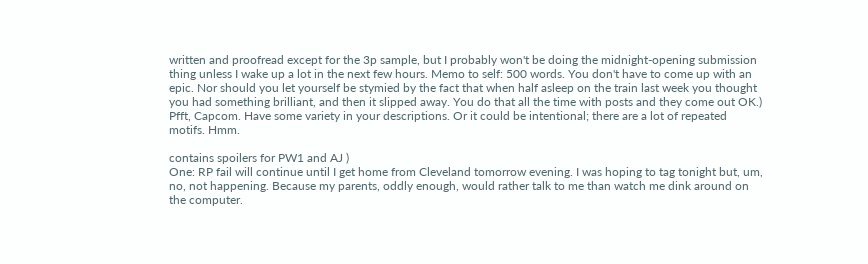written and proofread except for the 3p sample, but I probably won't be doing the midnight-opening submission thing unless I wake up a lot in the next few hours. Memo to self: 500 words. You don't have to come up with an epic. Nor should you let yourself be stymied by the fact that when half asleep on the train last week you thought you had something brilliant, and then it slipped away. You do that all the time with posts and they come out OK.)
Pfft, Capcom. Have some variety in your descriptions. Or it could be intentional; there are a lot of repeated motifs. Hmm.

contains spoilers for PW1 and AJ )
One: RP fail will continue until I get home from Cleveland tomorrow evening. I was hoping to tag tonight but, um, no, not happening. Because my parents, oddly enough, would rather talk to me than watch me dink around on the computer.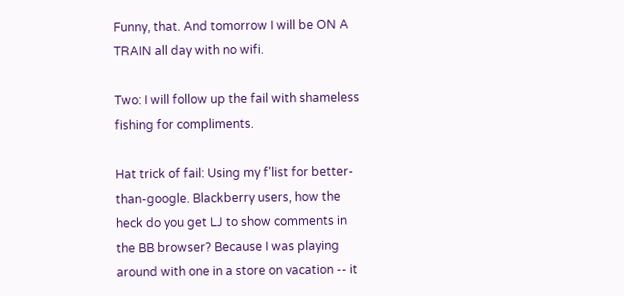Funny, that. And tomorrow I will be ON A TRAIN all day with no wifi.

Two: I will follow up the fail with shameless fishing for compliments.

Hat trick of fail: Using my f'list for better-than-google. Blackberry users, how the heck do you get LJ to show comments in the BB browser? Because I was playing around with one in a store on vacation -- it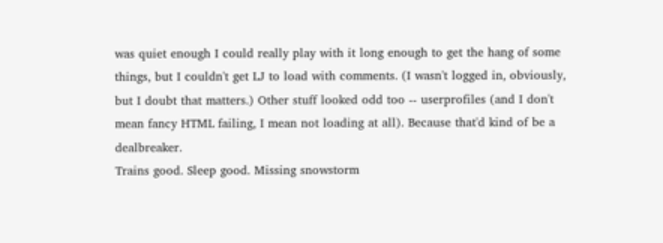was quiet enough I could really play with it long enough to get the hang of some things, but I couldn't get LJ to load with comments. (I wasn't logged in, obviously, but I doubt that matters.) Other stuff looked odd too -- userprofiles (and I don't mean fancy HTML failing, I mean not loading at all). Because that'd kind of be a dealbreaker.
Trains good. Sleep good. Missing snowstorm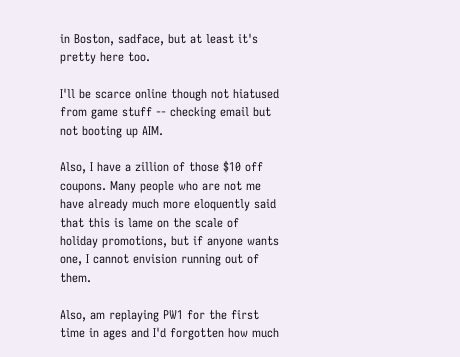in Boston, sadface, but at least it's pretty here too.

I'll be scarce online though not hiatused from game stuff -- checking email but not booting up AIM.

Also, I have a zillion of those $10 off coupons. Many people who are not me have already much more eloquently said that this is lame on the scale of holiday promotions, but if anyone wants one, I cannot envision running out of them.

Also, am replaying PW1 for the first time in ages and I'd forgotten how much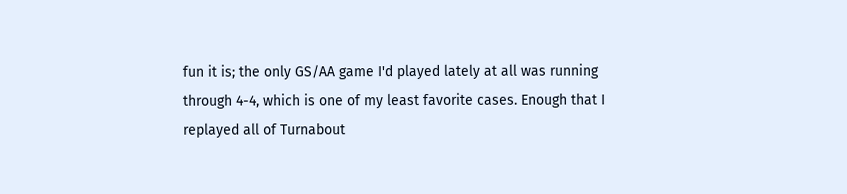fun it is; the only GS/AA game I'd played lately at all was running through 4-4, which is one of my least favorite cases. Enough that I replayed all of Turnabout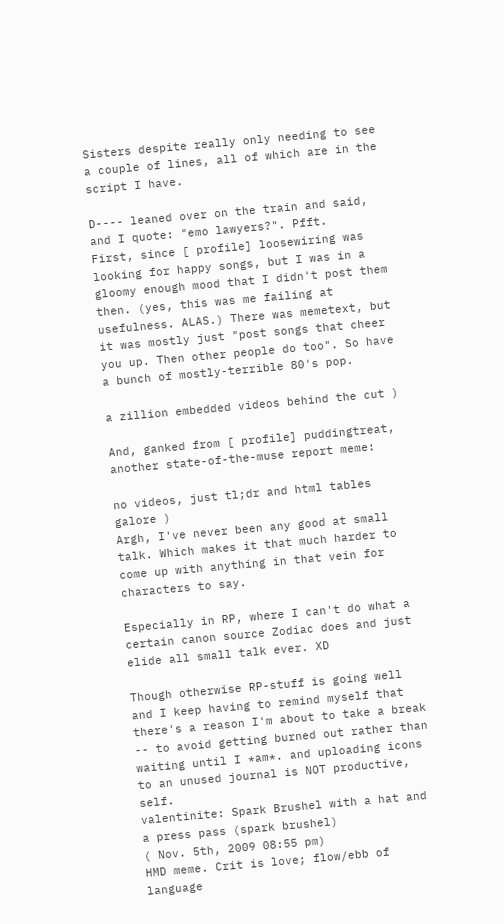Sisters despite really only needing to see a couple of lines, all of which are in the script I have.

D---- leaned over on the train and said, and I quote: "emo lawyers?". Pfft.
First, since [ profile] loosewiring was looking for happy songs, but I was in a gloomy enough mood that I didn't post them then. (yes, this was me failing at usefulness. ALAS.) There was memetext, but it was mostly just "post songs that cheer you up. Then other people do too". So have a bunch of mostly-terrible 80's pop.

a zillion embedded videos behind the cut )

And, ganked from [ profile] puddingtreat, another state-of-the-muse report meme:

no videos, just tl;dr and html tables galore )
Argh, I've never been any good at small talk. Which makes it that much harder to come up with anything in that vein for characters to say.

Especially in RP, where I can't do what a certain canon source Zodiac does and just elide all small talk ever. XD

Though otherwise RP-stuff is going well and I keep having to remind myself that there's a reason I'm about to take a break -- to avoid getting burned out rather than waiting until I *am*. and uploading icons to an unused journal is NOT productive, self.
valentinite: Spark Brushel with a hat and a press pass (spark brushel)
( Nov. 5th, 2009 08:55 pm)
HMD meme. Crit is love; flow/ebb of language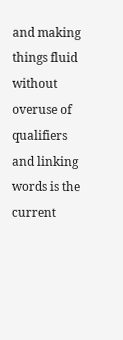and making things fluid without overuse of qualifiers and linking words is the current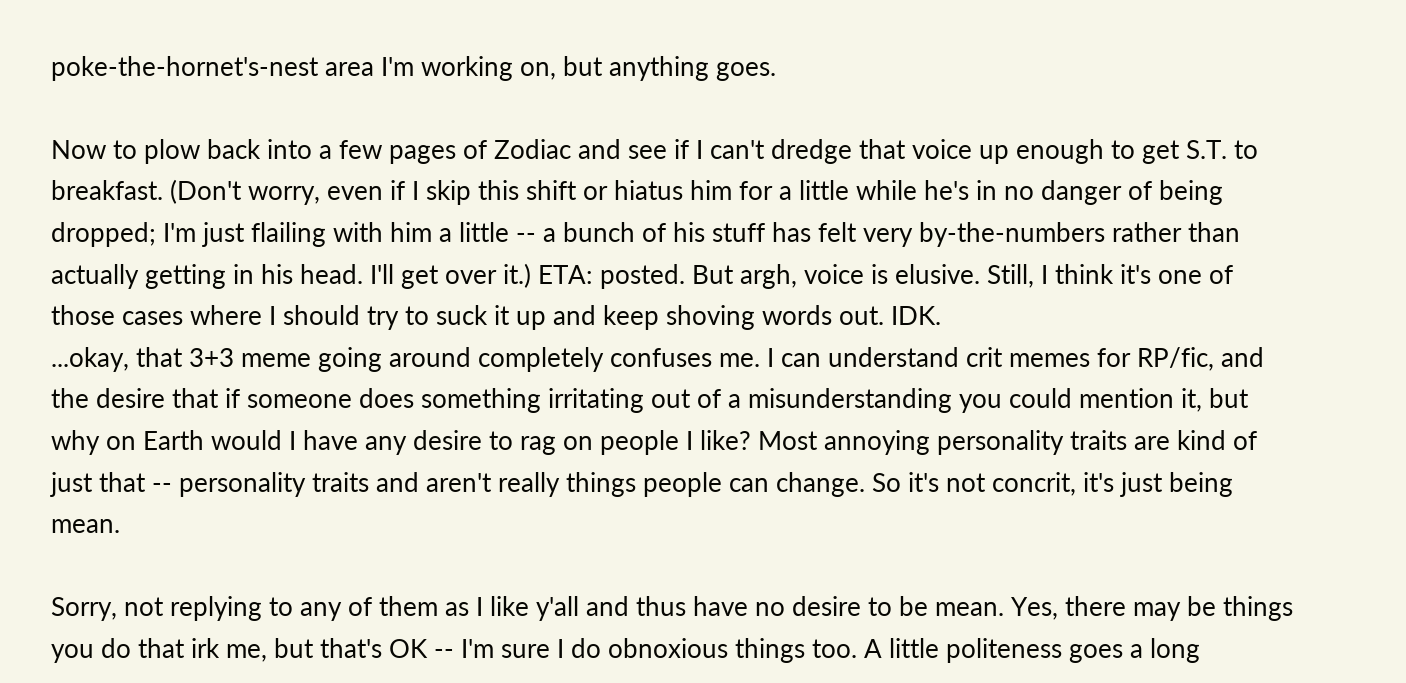poke-the-hornet's-nest area I'm working on, but anything goes.

Now to plow back into a few pages of Zodiac and see if I can't dredge that voice up enough to get S.T. to breakfast. (Don't worry, even if I skip this shift or hiatus him for a little while he's in no danger of being dropped; I'm just flailing with him a little -- a bunch of his stuff has felt very by-the-numbers rather than actually getting in his head. I'll get over it.) ETA: posted. But argh, voice is elusive. Still, I think it's one of those cases where I should try to suck it up and keep shoving words out. IDK.
...okay, that 3+3 meme going around completely confuses me. I can understand crit memes for RP/fic, and the desire that if someone does something irritating out of a misunderstanding you could mention it, but why on Earth would I have any desire to rag on people I like? Most annoying personality traits are kind of just that -- personality traits and aren't really things people can change. So it's not concrit, it's just being mean.

Sorry, not replying to any of them as I like y'all and thus have no desire to be mean. Yes, there may be things you do that irk me, but that's OK -- I'm sure I do obnoxious things too. A little politeness goes a long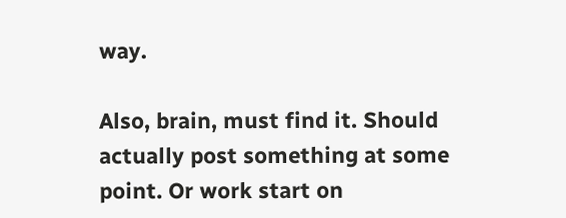way.

Also, brain, must find it. Should actually post something at some point. Or work start on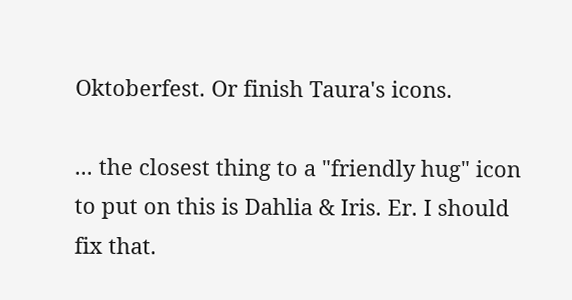Oktoberfest. Or finish Taura's icons.

... the closest thing to a "friendly hug" icon to put on this is Dahlia & Iris. Er. I should fix that.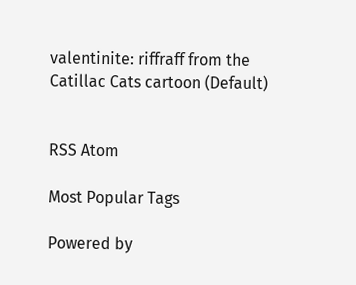valentinite: riffraff from the Catillac Cats cartoon (Default)


RSS Atom

Most Popular Tags

Powered by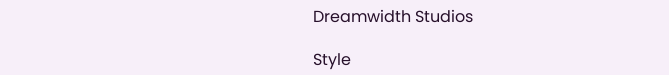Dreamwidth Studios

Style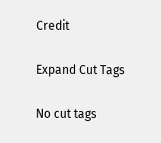Credit

Expand Cut Tags

No cut tags